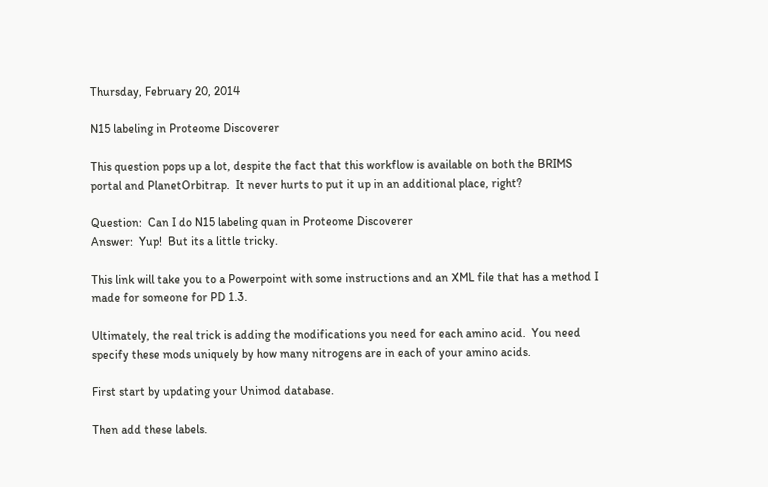Thursday, February 20, 2014

N15 labeling in Proteome Discoverer

This question pops up a lot, despite the fact that this workflow is available on both the BRIMS portal and PlanetOrbitrap.  It never hurts to put it up in an additional place, right?

Question:  Can I do N15 labeling quan in Proteome Discoverer
Answer:  Yup!  But its a little tricky.

This link will take you to a Powerpoint with some instructions and an XML file that has a method I made for someone for PD 1.3.

Ultimately, the real trick is adding the modifications you need for each amino acid.  You need specify these mods uniquely by how many nitrogens are in each of your amino acids.

First start by updating your Unimod database.

Then add these labels.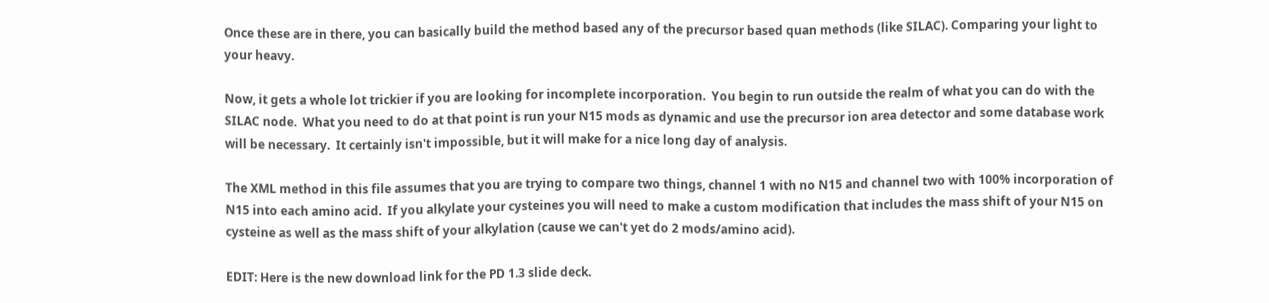Once these are in there, you can basically build the method based any of the precursor based quan methods (like SILAC). Comparing your light to your heavy.

Now, it gets a whole lot trickier if you are looking for incomplete incorporation.  You begin to run outside the realm of what you can do with the SILAC node.  What you need to do at that point is run your N15 mods as dynamic and use the precursor ion area detector and some database work will be necessary.  It certainly isn't impossible, but it will make for a nice long day of analysis.

The XML method in this file assumes that you are trying to compare two things, channel 1 with no N15 and channel two with 100% incorporation of N15 into each amino acid.  If you alkylate your cysteines you will need to make a custom modification that includes the mass shift of your N15 on cysteine as well as the mass shift of your alkylation (cause we can't yet do 2 mods/amino acid).

EDIT: Here is the new download link for the PD 1.3 slide deck.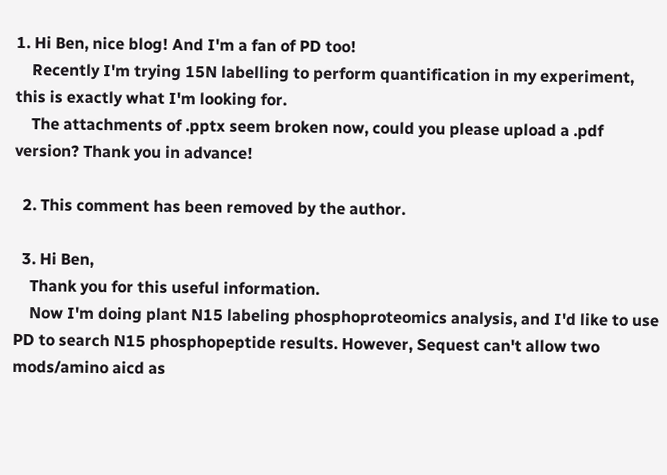1. Hi Ben, nice blog! And I'm a fan of PD too!
    Recently I'm trying 15N labelling to perform quantification in my experiment, this is exactly what I'm looking for.
    The attachments of .pptx seem broken now, could you please upload a .pdf version? Thank you in advance!

  2. This comment has been removed by the author.

  3. Hi Ben,
    Thank you for this useful information.
    Now I'm doing plant N15 labeling phosphoproteomics analysis, and I'd like to use PD to search N15 phosphopeptide results. However, Sequest can't allow two mods/amino aicd as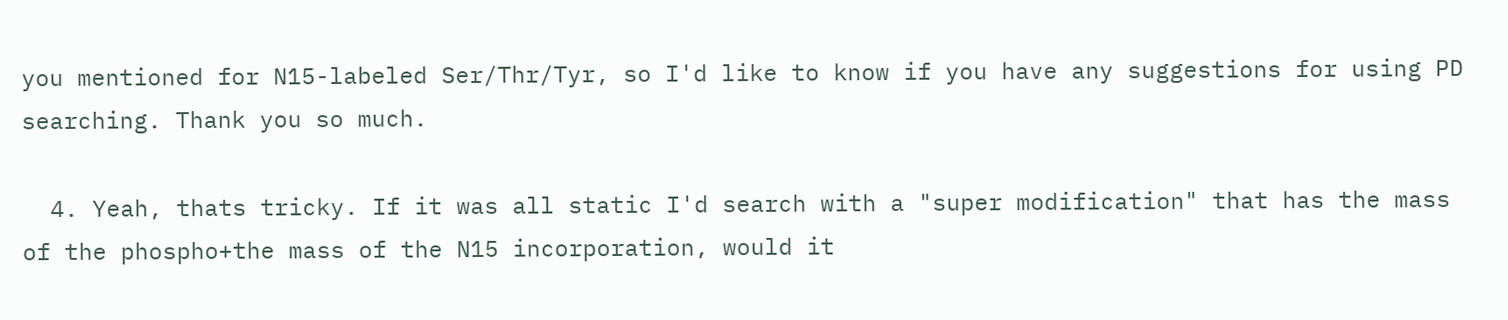you mentioned for N15-labeled Ser/Thr/Tyr, so I'd like to know if you have any suggestions for using PD searching. Thank you so much.

  4. Yeah, thats tricky. If it was all static I'd search with a "super modification" that has the mass of the phospho+the mass of the N15 incorporation, would it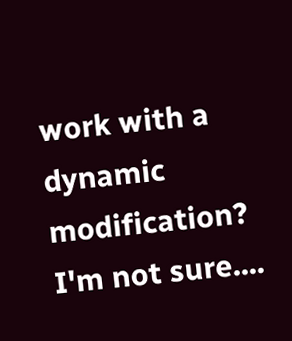work with a dynamic modification? I'm not sure....